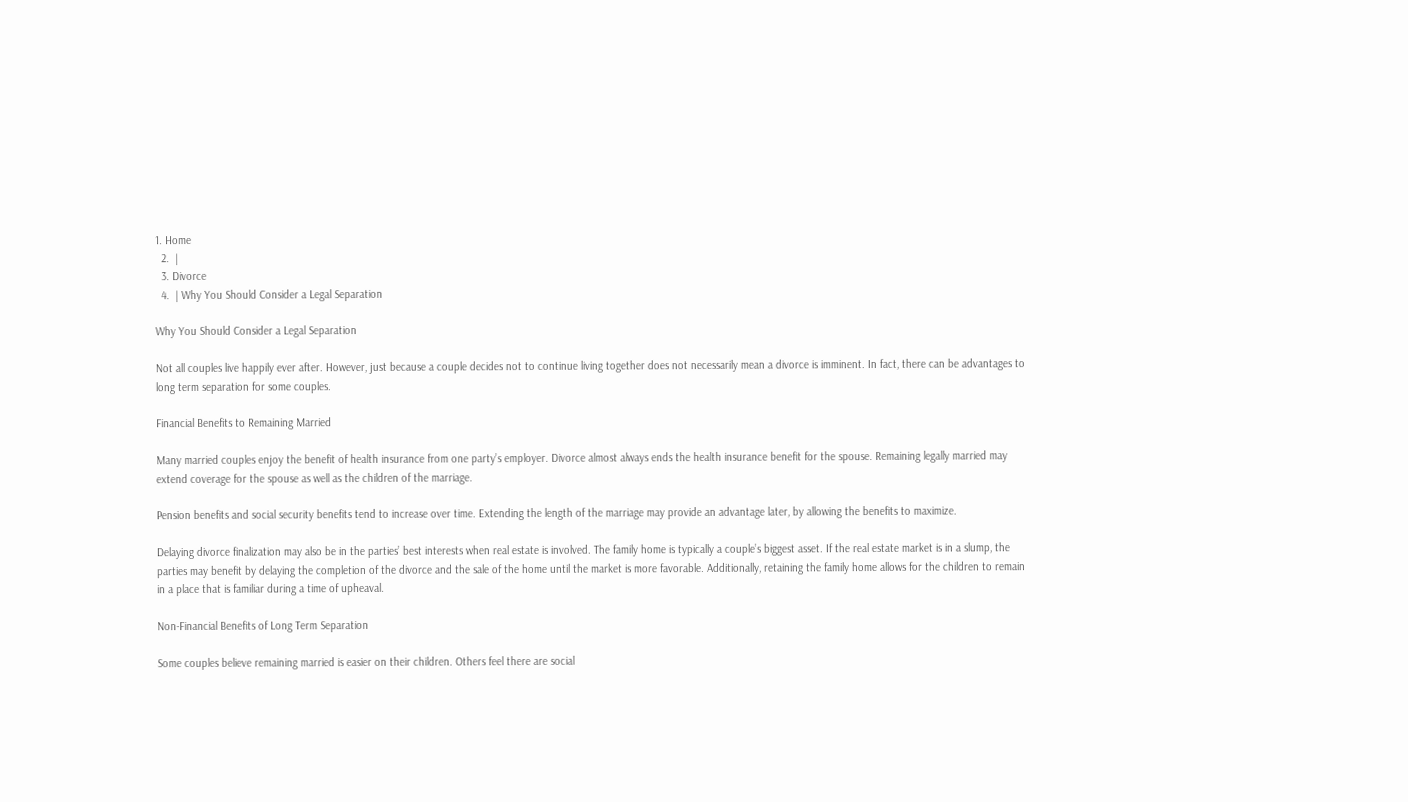1. Home
  2.  |
  3. Divorce
  4.  | Why You Should Consider a Legal Separation

Why You Should Consider a Legal Separation

Not all couples live happily ever after. However, just because a couple decides not to continue living together does not necessarily mean a divorce is imminent. In fact, there can be advantages to long term separation for some couples.

Financial Benefits to Remaining Married

Many married couples enjoy the benefit of health insurance from one party’s employer. Divorce almost always ends the health insurance benefit for the spouse. Remaining legally married may extend coverage for the spouse as well as the children of the marriage.

Pension benefits and social security benefits tend to increase over time. Extending the length of the marriage may provide an advantage later, by allowing the benefits to maximize.

Delaying divorce finalization may also be in the parties’ best interests when real estate is involved. The family home is typically a couple’s biggest asset. If the real estate market is in a slump, the parties may benefit by delaying the completion of the divorce and the sale of the home until the market is more favorable. Additionally, retaining the family home allows for the children to remain in a place that is familiar during a time of upheaval.

Non-Financial Benefits of Long Term Separation

Some couples believe remaining married is easier on their children. Others feel there are social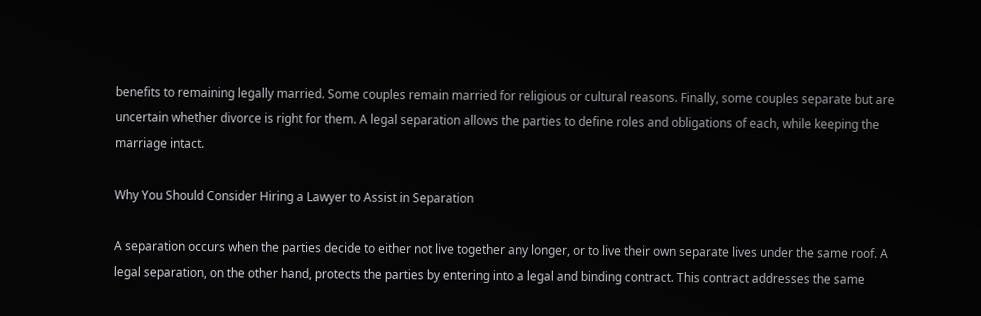benefits to remaining legally married. Some couples remain married for religious or cultural reasons. Finally, some couples separate but are uncertain whether divorce is right for them. A legal separation allows the parties to define roles and obligations of each, while keeping the marriage intact.

Why You Should Consider Hiring a Lawyer to Assist in Separation

A separation occurs when the parties decide to either not live together any longer, or to live their own separate lives under the same roof. A legal separation, on the other hand, protects the parties by entering into a legal and binding contract. This contract addresses the same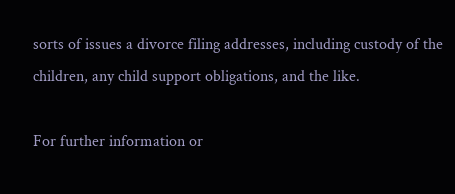sorts of issues a divorce filing addresses, including custody of the children, any child support obligations, and the like.

For further information or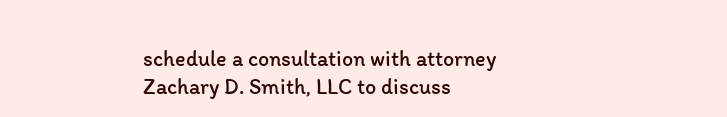schedule a consultation with attorney Zachary D. Smith, LLC to discuss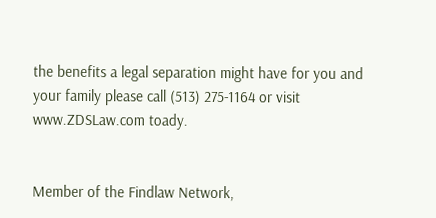the benefits a legal separation might have for you and your family please call (513) 275-1164 or visit www.ZDSLaw.com toady.


Member of the Findlaw Network,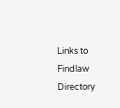Links to Findlaw Directory